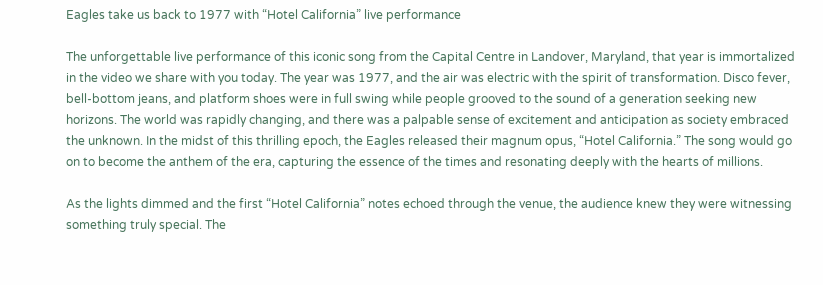Eagles take us back to 1977 with “Hotel California” live performance

The unforgettable live performance of this iconic song from the Capital Centre in Landover, Maryland, that year is immortalized in the video we share with you today. The year was 1977, and the air was electric with the spirit of transformation. Disco fever, bell-bottom jeans, and platform shoes were in full swing while people grooved to the sound of a generation seeking new horizons. The world was rapidly changing, and there was a palpable sense of excitement and anticipation as society embraced the unknown. In the midst of this thrilling epoch, the Eagles released their magnum opus, “Hotel California.” The song would go on to become the anthem of the era, capturing the essence of the times and resonating deeply with the hearts of millions.

As the lights dimmed and the first “Hotel California” notes echoed through the venue, the audience knew they were witnessing something truly special. The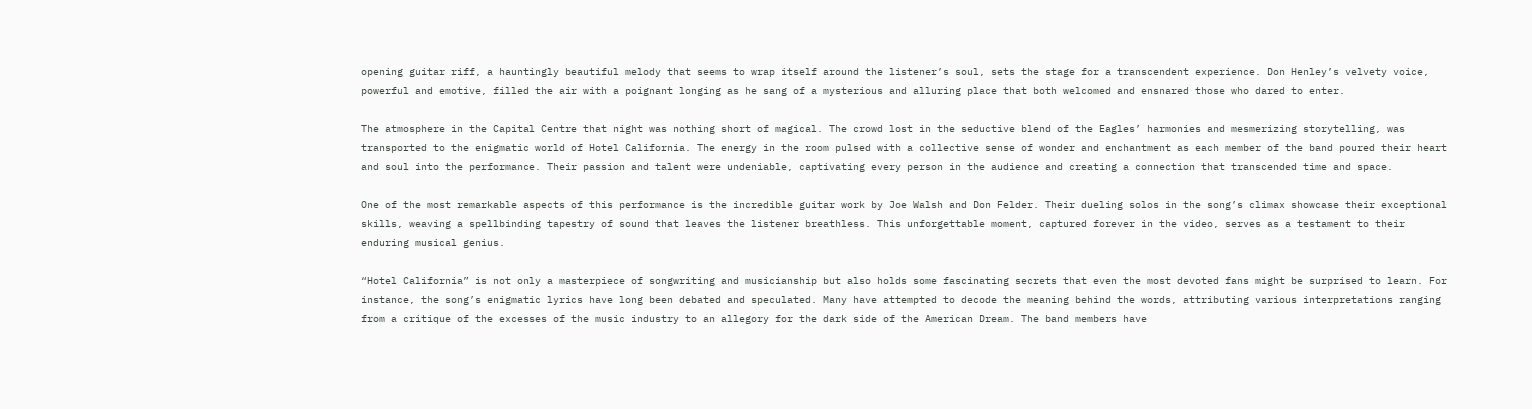opening guitar riff, a hauntingly beautiful melody that seems to wrap itself around the listener’s soul, sets the stage for a transcendent experience. Don Henley’s velvety voice, powerful and emotive, filled the air with a poignant longing as he sang of a mysterious and alluring place that both welcomed and ensnared those who dared to enter.

The atmosphere in the Capital Centre that night was nothing short of magical. The crowd lost in the seductive blend of the Eagles’ harmonies and mesmerizing storytelling, was transported to the enigmatic world of Hotel California. The energy in the room pulsed with a collective sense of wonder and enchantment as each member of the band poured their heart and soul into the performance. Their passion and talent were undeniable, captivating every person in the audience and creating a connection that transcended time and space.

One of the most remarkable aspects of this performance is the incredible guitar work by Joe Walsh and Don Felder. Their dueling solos in the song’s climax showcase their exceptional skills, weaving a spellbinding tapestry of sound that leaves the listener breathless. This unforgettable moment, captured forever in the video, serves as a testament to their enduring musical genius.

“Hotel California” is not only a masterpiece of songwriting and musicianship but also holds some fascinating secrets that even the most devoted fans might be surprised to learn. For instance, the song’s enigmatic lyrics have long been debated and speculated. Many have attempted to decode the meaning behind the words, attributing various interpretations ranging from a critique of the excesses of the music industry to an allegory for the dark side of the American Dream. The band members have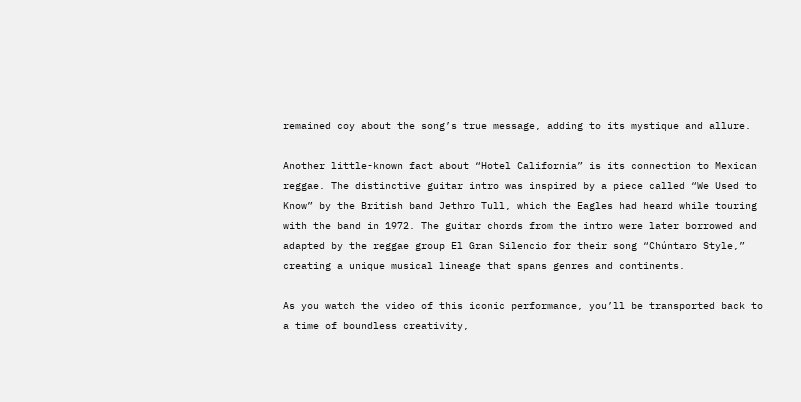remained coy about the song’s true message, adding to its mystique and allure.

Another little-known fact about “Hotel California” is its connection to Mexican reggae. The distinctive guitar intro was inspired by a piece called “We Used to Know” by the British band Jethro Tull, which the Eagles had heard while touring with the band in 1972. The guitar chords from the intro were later borrowed and adapted by the reggae group El Gran Silencio for their song “Chúntaro Style,” creating a unique musical lineage that spans genres and continents.

As you watch the video of this iconic performance, you’ll be transported back to a time of boundless creativity,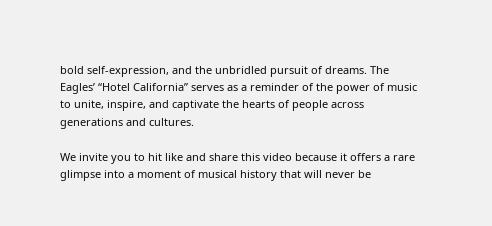bold self-expression, and the unbridled pursuit of dreams. The Eagles’ “Hotel California” serves as a reminder of the power of music to unite, inspire, and captivate the hearts of people across generations and cultures.

We invite you to hit like and share this video because it offers a rare glimpse into a moment of musical history that will never be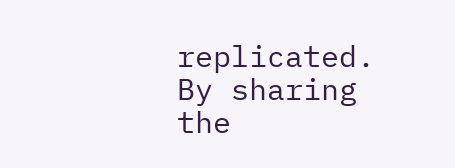replicated. By sharing the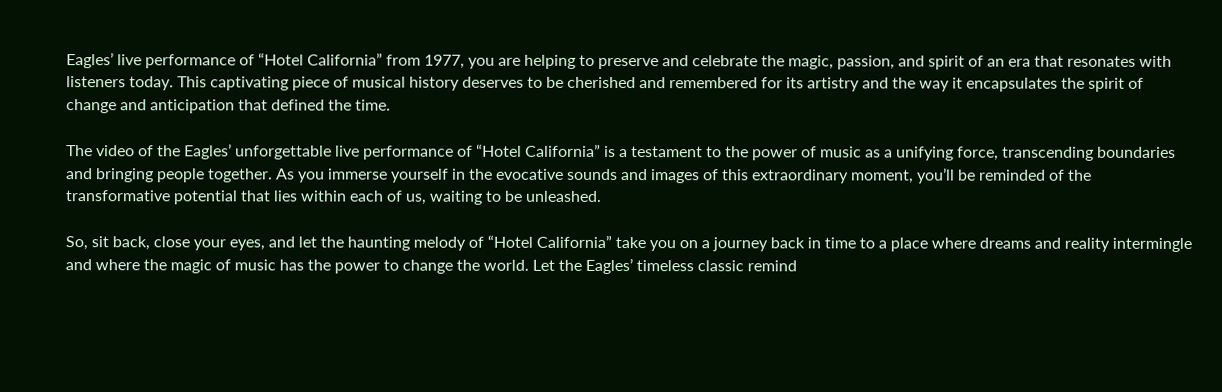Eagles’ live performance of “Hotel California” from 1977, you are helping to preserve and celebrate the magic, passion, and spirit of an era that resonates with listeners today. This captivating piece of musical history deserves to be cherished and remembered for its artistry and the way it encapsulates the spirit of change and anticipation that defined the time.

The video of the Eagles’ unforgettable live performance of “Hotel California” is a testament to the power of music as a unifying force, transcending boundaries and bringing people together. As you immerse yourself in the evocative sounds and images of this extraordinary moment, you’ll be reminded of the transformative potential that lies within each of us, waiting to be unleashed.

So, sit back, close your eyes, and let the haunting melody of “Hotel California” take you on a journey back in time to a place where dreams and reality intermingle and where the magic of music has the power to change the world. Let the Eagles’ timeless classic remind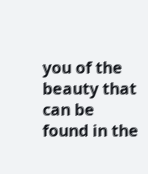you of the beauty that can be found in the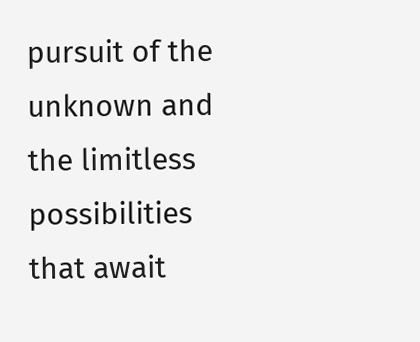pursuit of the unknown and the limitless possibilities that await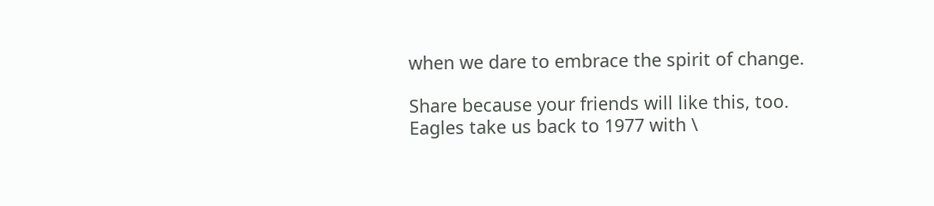when we dare to embrace the spirit of change.

Share because your friends will like this, too.
Eagles take us back to 1977 with \